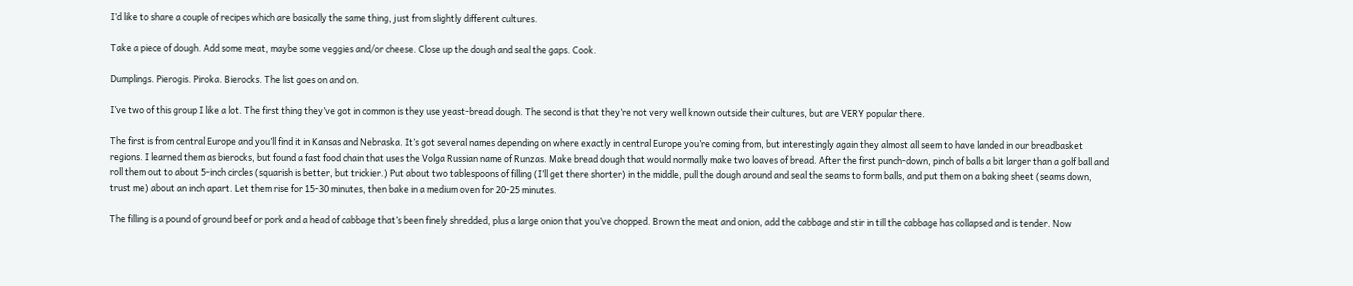I’d like to share a couple of recipes which are basically the same thing, just from slightly different cultures.

Take a piece of dough. Add some meat, maybe some veggies and/or cheese. Close up the dough and seal the gaps. Cook.

Dumplings. Pierogis. Piroka. Bierocks. The list goes on and on.

I’ve two of this group I like a lot. The first thing they’ve got in common is they use yeast-bread dough. The second is that they’re not very well known outside their cultures, but are VERY popular there.

The first is from central Europe and you’ll find it in Kansas and Nebraska. It’s got several names depending on where exactly in central Europe you’re coming from, but interestingly again they almost all seem to have landed in our breadbasket regions. I learned them as bierocks, but found a fast food chain that uses the Volga Russian name of Runzas. Make bread dough that would normally make two loaves of bread. After the first punch-down, pinch of balls a bit larger than a golf ball and roll them out to about 5-inch circles (squarish is better, but trickier.) Put about two tablespoons of filling (I’ll get there shorter) in the middle, pull the dough around and seal the seams to form balls, and put them on a baking sheet (seams down, trust me) about an inch apart. Let them rise for 15-30 minutes, then bake in a medium oven for 20-25 minutes.

The filling is a pound of ground beef or pork and a head of cabbage that’s been finely shredded, plus a large onion that you’ve chopped. Brown the meat and onion, add the cabbage and stir in till the cabbage has collapsed and is tender. Now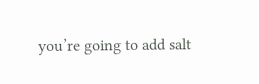you’re going to add salt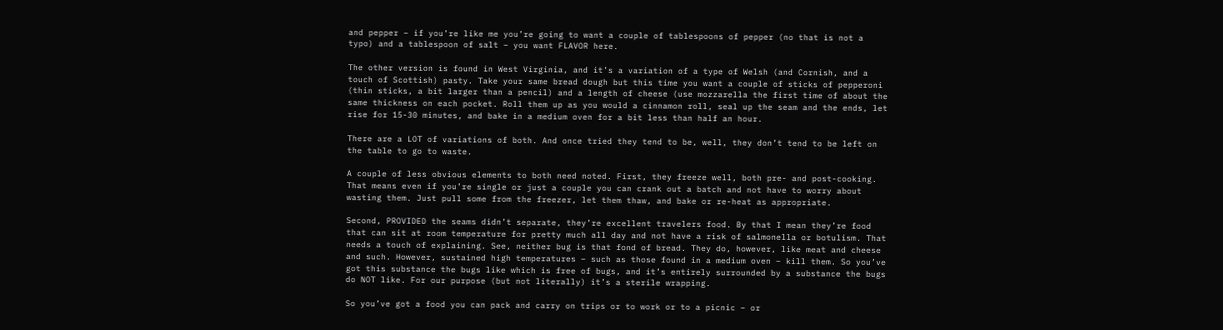and pepper – if you’re like me you’re going to want a couple of tablespoons of pepper (no that is not a typo) and a tablespoon of salt – you want FLAVOR here.

The other version is found in West Virginia, and it’s a variation of a type of Welsh (and Cornish, and a touch of Scottish) pasty. Take your same bread dough but this time you want a couple of sticks of pepperoni (thin sticks, a bit larger than a pencil) and a length of cheese (use mozzarella the first time of about the same thickness on each pocket. Roll them up as you would a cinnamon roll, seal up the seam and the ends, let rise for 15-30 minutes, and bake in a medium oven for a bit less than half an hour.

There are a LOT of variations of both. And once tried they tend to be, well, they don’t tend to be left on the table to go to waste.

A couple of less obvious elements to both need noted. First, they freeze well, both pre- and post-cooking. That means even if you’re single or just a couple you can crank out a batch and not have to worry about wasting them. Just pull some from the freezer, let them thaw, and bake or re-heat as appropriate.

Second, PROVIDED the seams didn’t separate, they’re excellent travelers food. By that I mean they’re food that can sit at room temperature for pretty much all day and not have a risk of salmonella or botulism. That needs a touch of explaining. See, neither bug is that fond of bread. They do, however, like meat and cheese and such. However, sustained high temperatures – such as those found in a medium oven – kill them. So you’ve got this substance the bugs like which is free of bugs, and it’s entirely surrounded by a substance the bugs do NOT like. For our purpose (but not literally) it’s a sterile wrapping.

So you’ve got a food you can pack and carry on trips or to work or to a picnic – or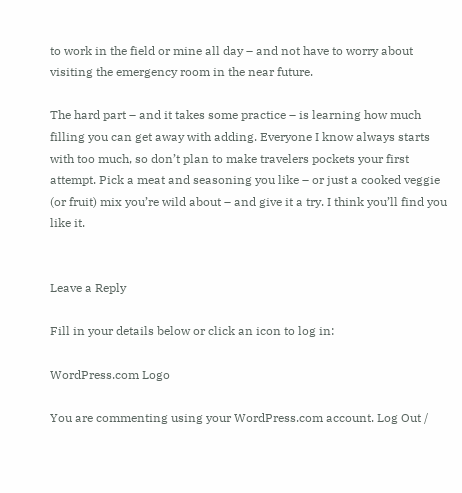to work in the field or mine all day – and not have to worry about visiting the emergency room in the near future.

The hard part – and it takes some practice – is learning how much filling you can get away with adding. Everyone I know always starts with too much, so don’t plan to make travelers pockets your first attempt. Pick a meat and seasoning you like – or just a cooked veggie (or fruit) mix you’re wild about – and give it a try. I think you’ll find you like it.


Leave a Reply

Fill in your details below or click an icon to log in:

WordPress.com Logo

You are commenting using your WordPress.com account. Log Out /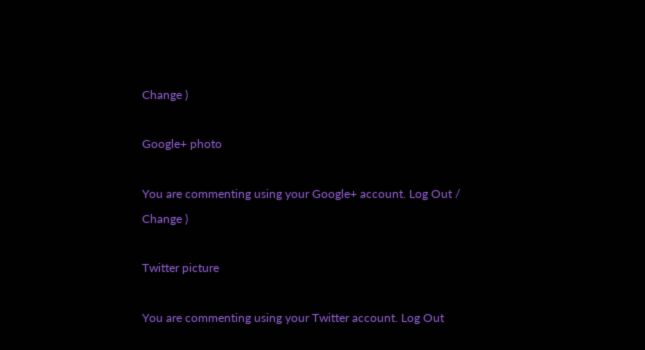Change )

Google+ photo

You are commenting using your Google+ account. Log Out /  Change )

Twitter picture

You are commenting using your Twitter account. Log Out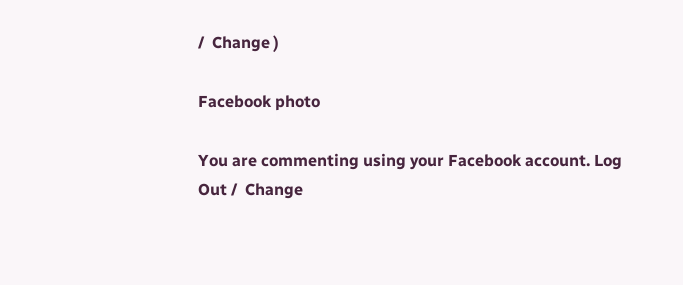/  Change )

Facebook photo

You are commenting using your Facebook account. Log Out /  Change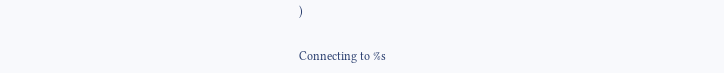)


Connecting to %s